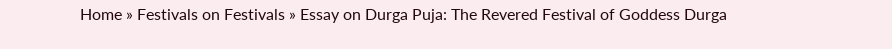Home » Festivals on Festivals » Essay on Durga Puja: The Revered Festival of Goddess Durga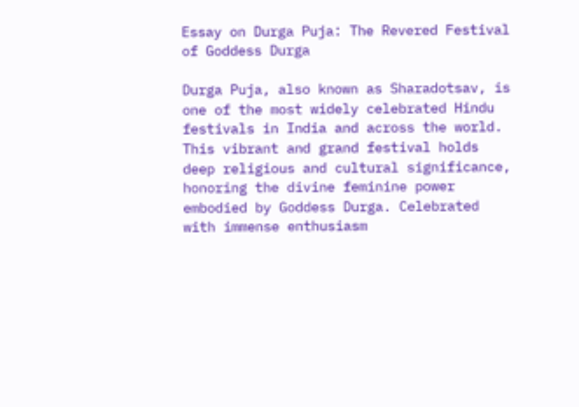Essay on Durga Puja: The Revered Festival of Goddess Durga

Durga Puja, also known as Sharadotsav, is one of the most widely celebrated Hindu festivals in India and across the world. This vibrant and grand festival holds deep religious and cultural significance, honoring the divine feminine power embodied by Goddess Durga. Celebrated with immense enthusiasm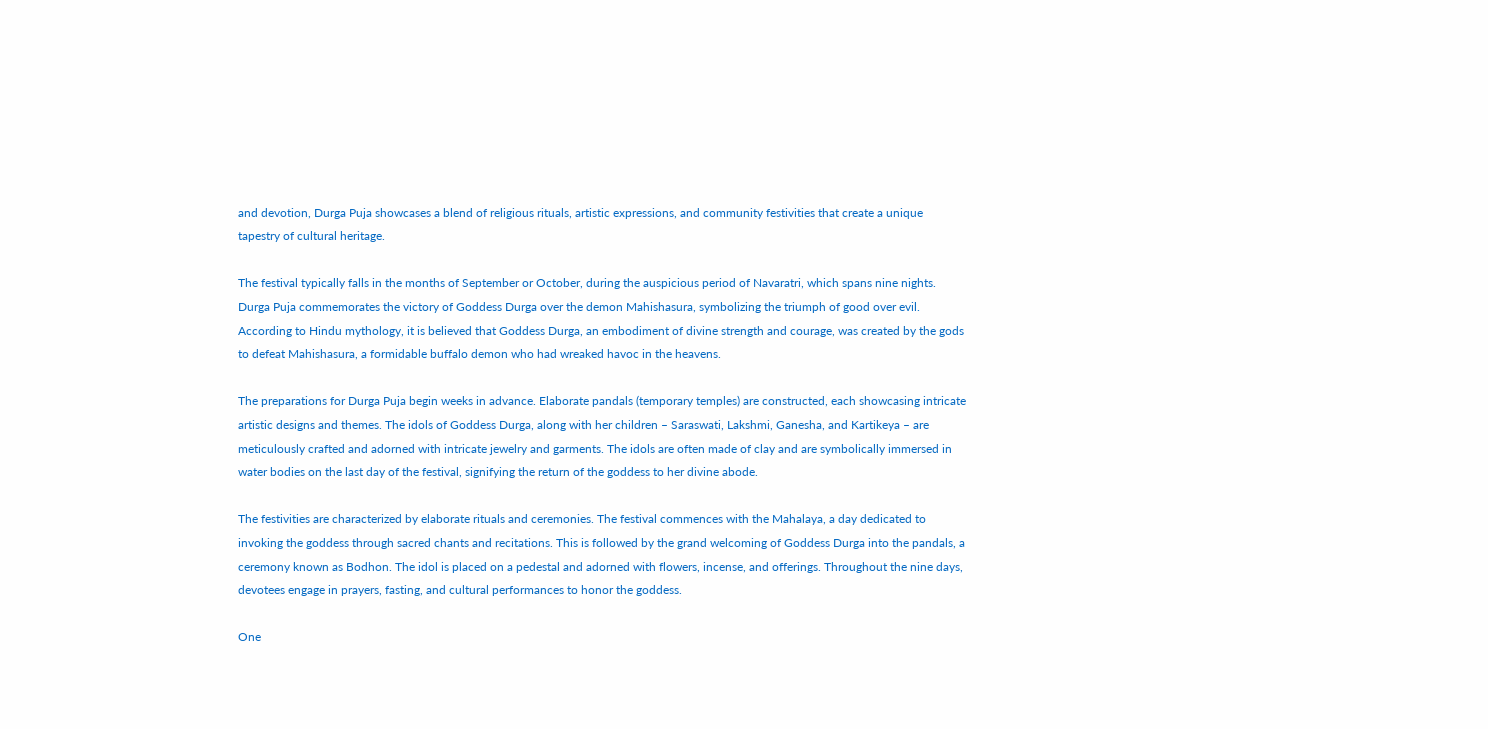and devotion, Durga Puja showcases a blend of religious rituals, artistic expressions, and community festivities that create a unique tapestry of cultural heritage.

The festival typically falls in the months of September or October, during the auspicious period of Navaratri, which spans nine nights. Durga Puja commemorates the victory of Goddess Durga over the demon Mahishasura, symbolizing the triumph of good over evil. According to Hindu mythology, it is believed that Goddess Durga, an embodiment of divine strength and courage, was created by the gods to defeat Mahishasura, a formidable buffalo demon who had wreaked havoc in the heavens.

The preparations for Durga Puja begin weeks in advance. Elaborate pandals (temporary temples) are constructed, each showcasing intricate artistic designs and themes. The idols of Goddess Durga, along with her children – Saraswati, Lakshmi, Ganesha, and Kartikeya – are meticulously crafted and adorned with intricate jewelry and garments. The idols are often made of clay and are symbolically immersed in water bodies on the last day of the festival, signifying the return of the goddess to her divine abode.

The festivities are characterized by elaborate rituals and ceremonies. The festival commences with the Mahalaya, a day dedicated to invoking the goddess through sacred chants and recitations. This is followed by the grand welcoming of Goddess Durga into the pandals, a ceremony known as Bodhon. The idol is placed on a pedestal and adorned with flowers, incense, and offerings. Throughout the nine days, devotees engage in prayers, fasting, and cultural performances to honor the goddess.

One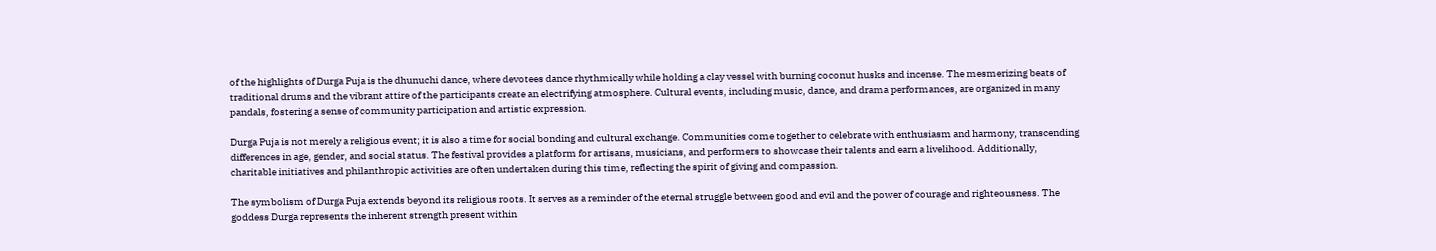of the highlights of Durga Puja is the dhunuchi dance, where devotees dance rhythmically while holding a clay vessel with burning coconut husks and incense. The mesmerizing beats of traditional drums and the vibrant attire of the participants create an electrifying atmosphere. Cultural events, including music, dance, and drama performances, are organized in many pandals, fostering a sense of community participation and artistic expression.

Durga Puja is not merely a religious event; it is also a time for social bonding and cultural exchange. Communities come together to celebrate with enthusiasm and harmony, transcending differences in age, gender, and social status. The festival provides a platform for artisans, musicians, and performers to showcase their talents and earn a livelihood. Additionally, charitable initiatives and philanthropic activities are often undertaken during this time, reflecting the spirit of giving and compassion.

The symbolism of Durga Puja extends beyond its religious roots. It serves as a reminder of the eternal struggle between good and evil and the power of courage and righteousness. The goddess Durga represents the inherent strength present within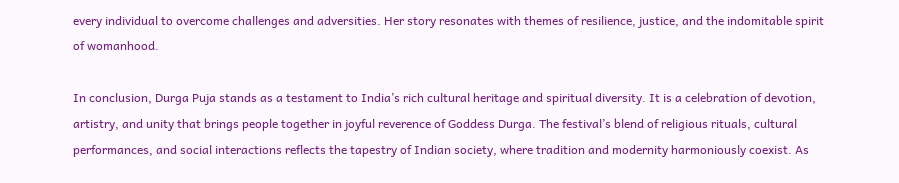every individual to overcome challenges and adversities. Her story resonates with themes of resilience, justice, and the indomitable spirit of womanhood.

In conclusion, Durga Puja stands as a testament to India’s rich cultural heritage and spiritual diversity. It is a celebration of devotion, artistry, and unity that brings people together in joyful reverence of Goddess Durga. The festival’s blend of religious rituals, cultural performances, and social interactions reflects the tapestry of Indian society, where tradition and modernity harmoniously coexist. As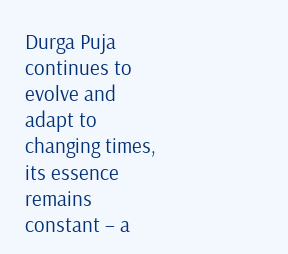Durga Puja continues to evolve and adapt to changing times, its essence remains constant – a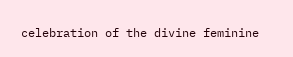celebration of the divine feminine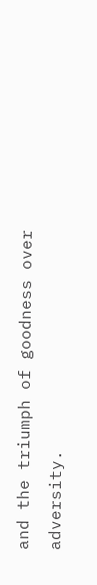and the triumph of goodness over adversity.